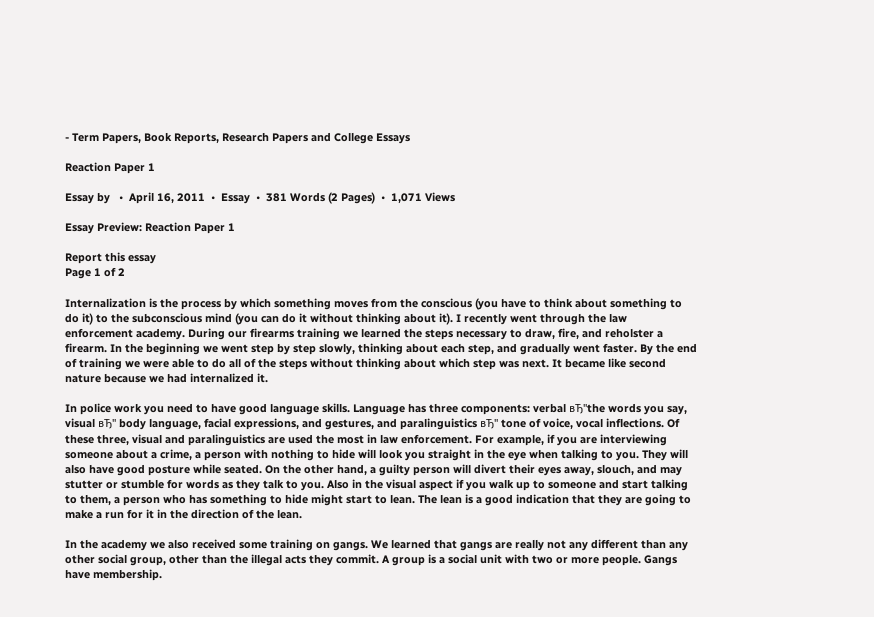- Term Papers, Book Reports, Research Papers and College Essays

Reaction Paper 1

Essay by   •  April 16, 2011  •  Essay  •  381 Words (2 Pages)  •  1,071 Views

Essay Preview: Reaction Paper 1

Report this essay
Page 1 of 2

Internalization is the process by which something moves from the conscious (you have to think about something to do it) to the subconscious mind (you can do it without thinking about it). I recently went through the law enforcement academy. During our firearms training we learned the steps necessary to draw, fire, and reholster a firearm. In the beginning we went step by step slowly, thinking about each step, and gradually went faster. By the end of training we were able to do all of the steps without thinking about which step was next. It became like second nature because we had internalized it.

In police work you need to have good language skills. Language has three components: verbal вЂ"the words you say, visual вЂ" body language, facial expressions, and gestures, and paralinguistics вЂ" tone of voice, vocal inflections. Of these three, visual and paralinguistics are used the most in law enforcement. For example, if you are interviewing someone about a crime, a person with nothing to hide will look you straight in the eye when talking to you. They will also have good posture while seated. On the other hand, a guilty person will divert their eyes away, slouch, and may stutter or stumble for words as they talk to you. Also in the visual aspect if you walk up to someone and start talking to them, a person who has something to hide might start to lean. The lean is a good indication that they are going to make a run for it in the direction of the lean.

In the academy we also received some training on gangs. We learned that gangs are really not any different than any other social group, other than the illegal acts they commit. A group is a social unit with two or more people. Gangs have membership.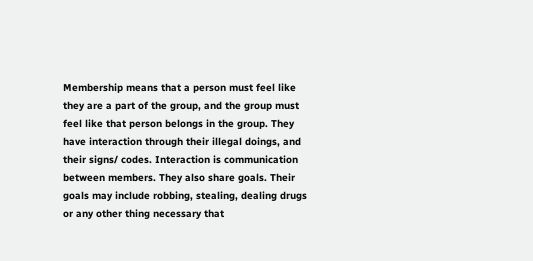Membership means that a person must feel like they are a part of the group, and the group must feel like that person belongs in the group. They have interaction through their illegal doings, and their signs/ codes. Interaction is communication between members. They also share goals. Their goals may include robbing, stealing, dealing drugs or any other thing necessary that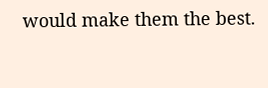would make them the best.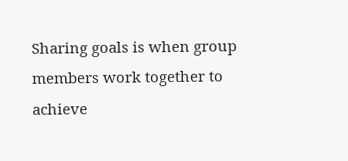Sharing goals is when group members work together to achieve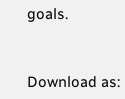goals.



Download as: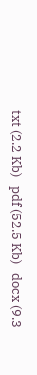txt (2.2 Kb)   pdf (52.5 Kb)   docx (9.3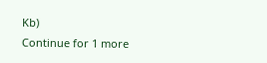Kb)
Continue for 1 more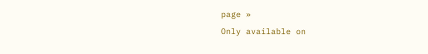page »
Only available on